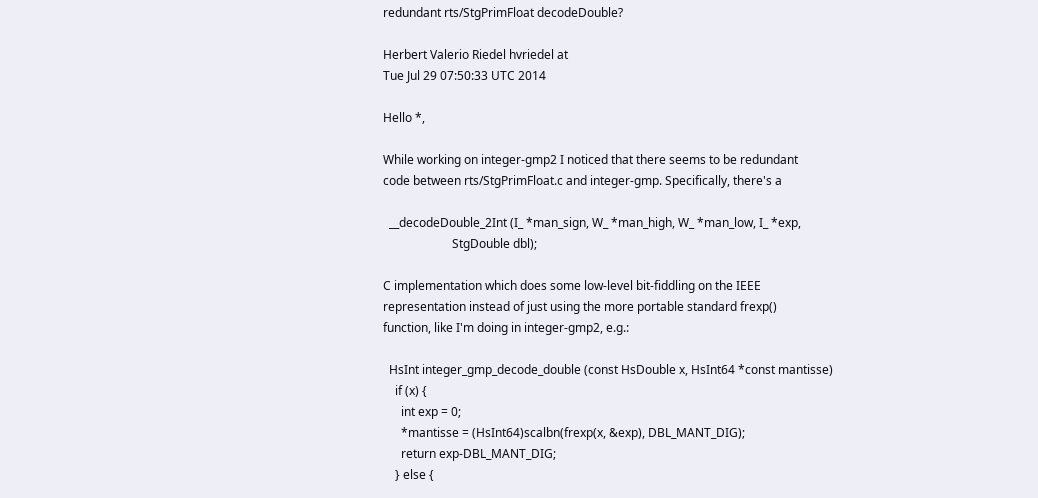redundant rts/StgPrimFloat decodeDouble?

Herbert Valerio Riedel hvriedel at
Tue Jul 29 07:50:33 UTC 2014

Hello *,

While working on integer-gmp2 I noticed that there seems to be redundant
code between rts/StgPrimFloat.c and integer-gmp. Specifically, there's a

  __decodeDouble_2Int (I_ *man_sign, W_ *man_high, W_ *man_low, I_ *exp,
                       StgDouble dbl);

C implementation which does some low-level bit-fiddling on the IEEE
representation instead of just using the more portable standard frexp()
function, like I'm doing in integer-gmp2, e.g.:

  HsInt integer_gmp_decode_double (const HsDouble x, HsInt64 *const mantisse)
    if (x) {
      int exp = 0;
      *mantisse = (HsInt64)scalbn(frexp(x, &exp), DBL_MANT_DIG);
      return exp-DBL_MANT_DIG;
    } else {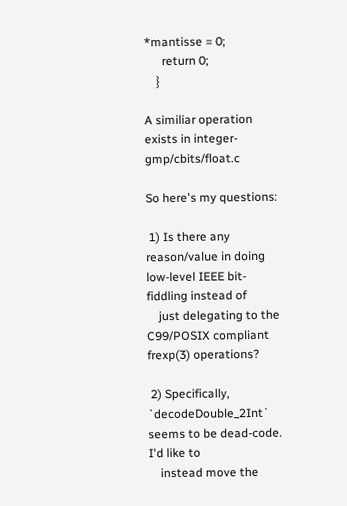*mantisse = 0;
      return 0;
    }

A similiar operation exists in integer-gmp/cbits/float.c

So here's my questions:

 1) Is there any reason/value in doing low-level IEEE bit-fiddling instead of
    just delegating to the C99/POSIX compliant frexp(3) operations?

 2) Specifically, `decodeDouble_2Int` seems to be dead-code. I'd like to
    instead move the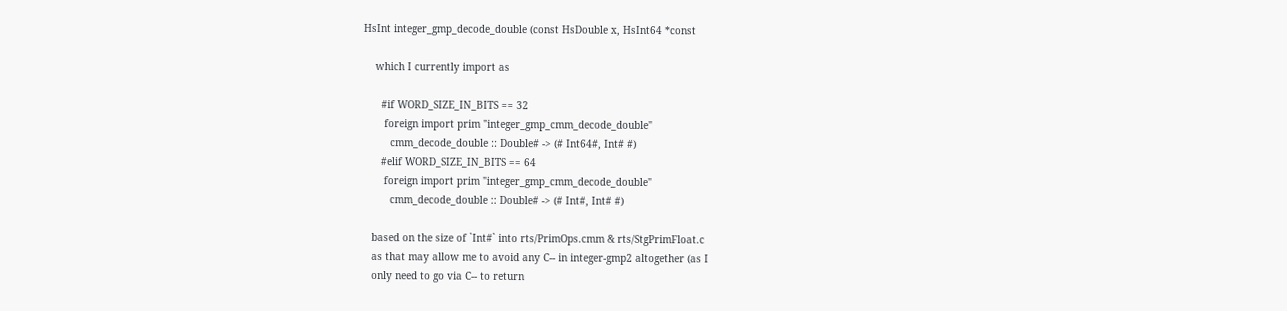HsInt integer_gmp_decode_double (const HsDouble x, HsInt64 *const

    which I currently import as

      #if WORD_SIZE_IN_BITS == 32
       foreign import prim "integer_gmp_cmm_decode_double"
         cmm_decode_double :: Double# -> (# Int64#, Int# #)
      #elif WORD_SIZE_IN_BITS == 64
       foreign import prim "integer_gmp_cmm_decode_double"
         cmm_decode_double :: Double# -> (# Int#, Int# #)

   based on the size of `Int#` into rts/PrimOps.cmm & rts/StgPrimFloat.c
   as that may allow me to avoid any C-- in integer-gmp2 altogether (as I
   only need to go via C-- to return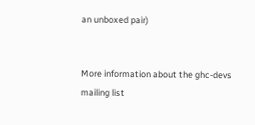an unboxed pair)


More information about the ghc-devs mailing list